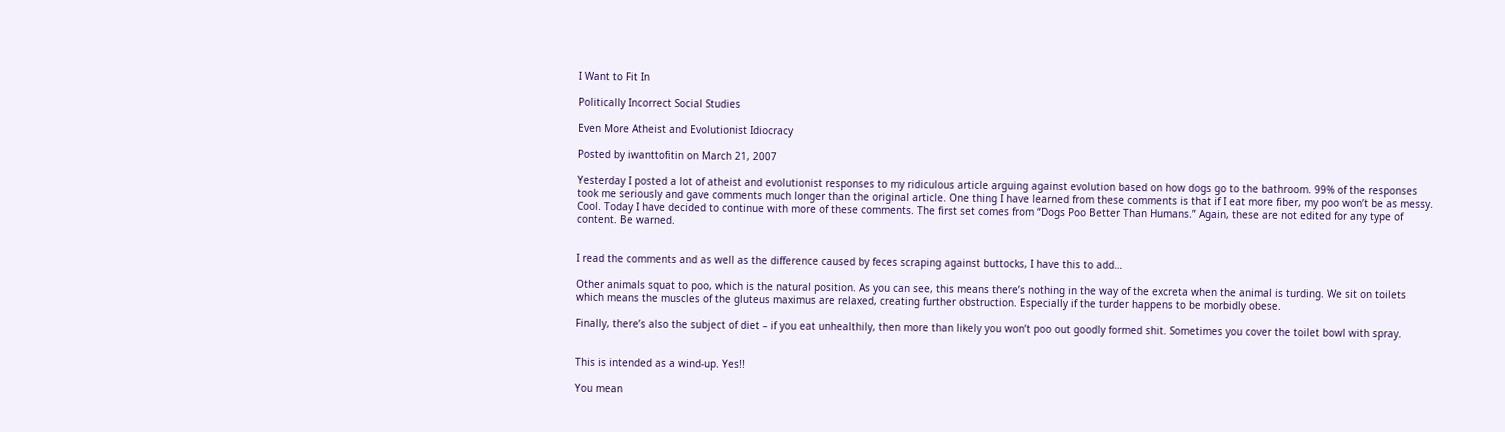I Want to Fit In

Politically Incorrect Social Studies

Even More Atheist and Evolutionist Idiocracy

Posted by iwanttofitin on March 21, 2007

Yesterday I posted a lot of atheist and evolutionist responses to my ridiculous article arguing against evolution based on how dogs go to the bathroom. 99% of the responses took me seriously and gave comments much longer than the original article. One thing I have learned from these comments is that if I eat more fiber, my poo won’t be as messy. Cool. Today I have decided to continue with more of these comments. The first set comes from “Dogs Poo Better Than Humans.” Again, these are not edited for any type of content. Be warned.


I read the comments and as well as the difference caused by feces scraping against buttocks, I have this to add…

Other animals squat to poo, which is the natural position. As you can see, this means there’s nothing in the way of the excreta when the animal is turding. We sit on toilets which means the muscles of the gluteus maximus are relaxed, creating further obstruction. Especially if the turder happens to be morbidly obese.

Finally, there’s also the subject of diet – if you eat unhealthily, then more than likely you won’t poo out goodly formed shit. Sometimes you cover the toilet bowl with spray.


This is intended as a wind-up. Yes!!

You mean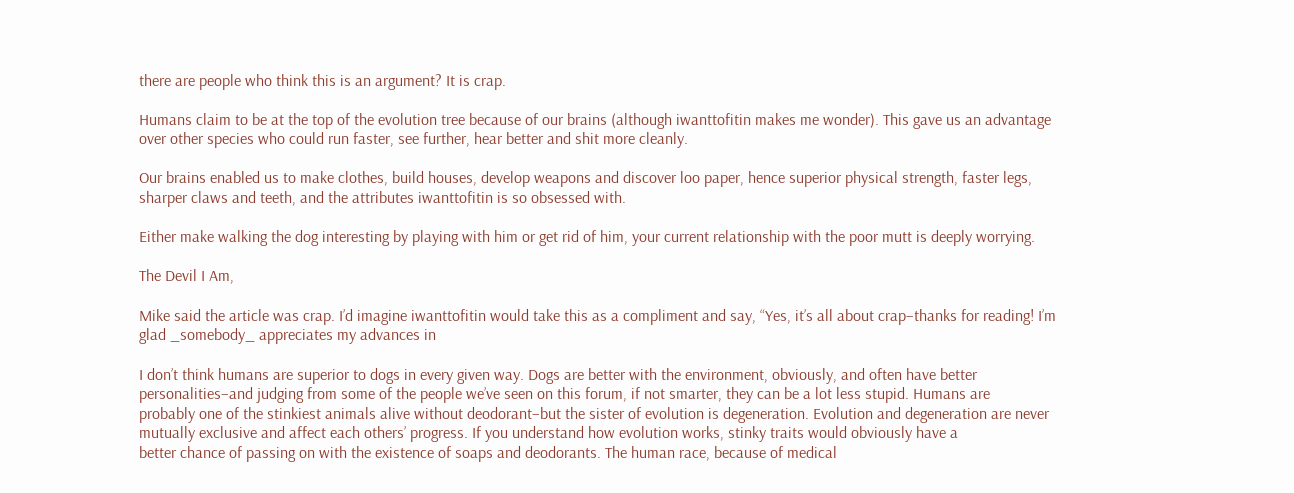there are people who think this is an argument? It is crap.

Humans claim to be at the top of the evolution tree because of our brains (although iwanttofitin makes me wonder). This gave us an advantage over other species who could run faster, see further, hear better and shit more cleanly.

Our brains enabled us to make clothes, build houses, develop weapons and discover loo paper, hence superior physical strength, faster legs, sharper claws and teeth, and the attributes iwanttofitin is so obsessed with.

Either make walking the dog interesting by playing with him or get rid of him, your current relationship with the poor mutt is deeply worrying.

The Devil I Am,

Mike said the article was crap. I’d imagine iwanttofitin would take this as a compliment and say, “Yes, it’s all about crap–thanks for reading! I’m glad _somebody_ appreciates my advances in

I don’t think humans are superior to dogs in every given way. Dogs are better with the environment, obviously, and often have better personalities–and judging from some of the people we’ve seen on this forum, if not smarter, they can be a lot less stupid. Humans are
probably one of the stinkiest animals alive without deodorant–but the sister of evolution is degeneration. Evolution and degeneration are never mutually exclusive and affect each others’ progress. If you understand how evolution works, stinky traits would obviously have a
better chance of passing on with the existence of soaps and deodorants. The human race, because of medical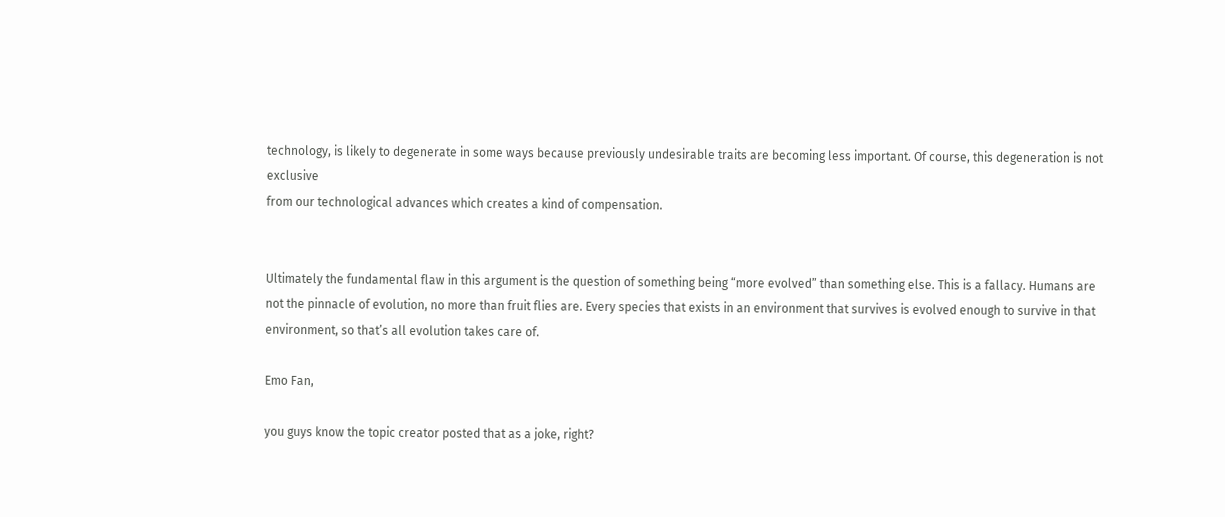technology, is likely to degenerate in some ways because previously undesirable traits are becoming less important. Of course, this degeneration is not exclusive
from our technological advances which creates a kind of compensation.


Ultimately the fundamental flaw in this argument is the question of something being “more evolved” than something else. This is a fallacy. Humans are not the pinnacle of evolution, no more than fruit flies are. Every species that exists in an environment that survives is evolved enough to survive in that environment, so that’s all evolution takes care of.

Emo Fan,

you guys know the topic creator posted that as a joke, right?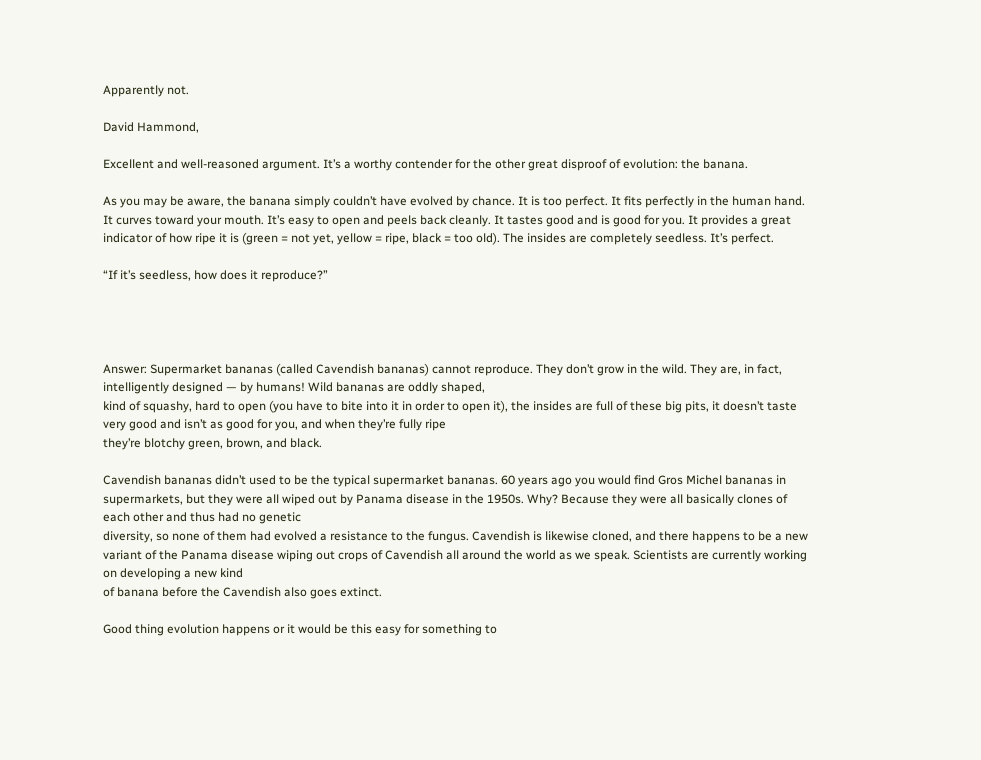Apparently not.

David Hammond,

Excellent and well-reasoned argument. It’s a worthy contender for the other great disproof of evolution: the banana.

As you may be aware, the banana simply couldn’t have evolved by chance. It is too perfect. It fits perfectly in the human hand. It curves toward your mouth. It’s easy to open and peels back cleanly. It tastes good and is good for you. It provides a great indicator of how ripe it is (green = not yet, yellow = ripe, black = too old). The insides are completely seedless. It’s perfect.

“If it’s seedless, how does it reproduce?”




Answer: Supermarket bananas (called Cavendish bananas) cannot reproduce. They don’t grow in the wild. They are, in fact, intelligently designed — by humans! Wild bananas are oddly shaped,
kind of squashy, hard to open (you have to bite into it in order to open it), the insides are full of these big pits, it doesn’t taste very good and isn’t as good for you, and when they’re fully ripe
they’re blotchy green, brown, and black.

Cavendish bananas didn’t used to be the typical supermarket bananas. 60 years ago you would find Gros Michel bananas in supermarkets, but they were all wiped out by Panama disease in the 1950s. Why? Because they were all basically clones of each other and thus had no genetic
diversity, so none of them had evolved a resistance to the fungus. Cavendish is likewise cloned, and there happens to be a new variant of the Panama disease wiping out crops of Cavendish all around the world as we speak. Scientists are currently working on developing a new kind
of banana before the Cavendish also goes extinct.

Good thing evolution happens or it would be this easy for something to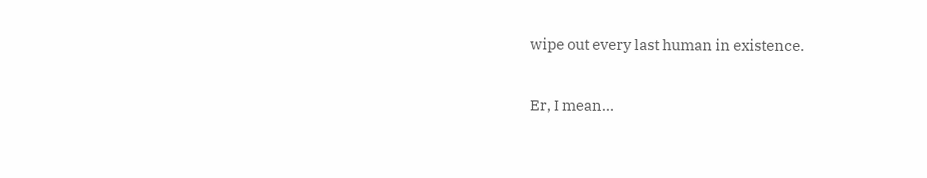wipe out every last human in existence.

Er, I mean…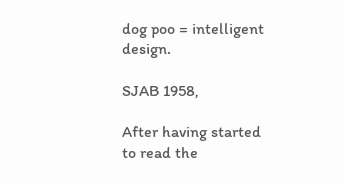dog poo = intelligent design.

SJAB 1958,

After having started to read the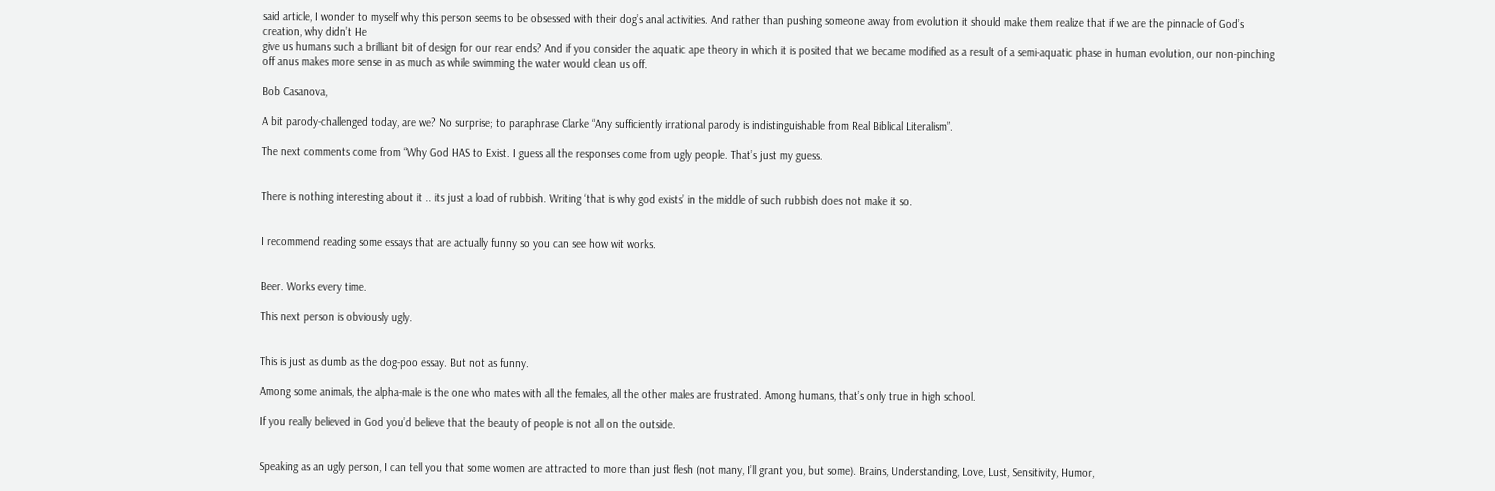said article, I wonder to myself why this person seems to be obsessed with their dog’s anal activities. And rather than pushing someone away from evolution it should make them realize that if we are the pinnacle of God’s creation, why didn’t He
give us humans such a brilliant bit of design for our rear ends? And if you consider the aquatic ape theory in which it is posited that we became modified as a result of a semi-aquatic phase in human evolution, our non-pinching off anus makes more sense in as much as while swimming the water would clean us off.

Bob Casanova,

A bit parody-challenged today, are we? No surprise; to paraphrase Clarke “Any sufficiently irrational parody is indistinguishable from Real Biblical Literalism”.

The next comments come from “Why God HAS to Exist. I guess all the responses come from ugly people. That’s just my guess.


There is nothing interesting about it .. its just a load of rubbish. Writing ‘that is why god exists’ in the middle of such rubbish does not make it so.


I recommend reading some essays that are actually funny so you can see how wit works.


Beer. Works every time.

This next person is obviously ugly.


This is just as dumb as the dog-poo essay. But not as funny.

Among some animals, the alpha-male is the one who mates with all the females, all the other males are frustrated. Among humans, that’s only true in high school.

If you really believed in God you’d believe that the beauty of people is not all on the outside.


Speaking as an ugly person, I can tell you that some women are attracted to more than just flesh (not many, I’ll grant you, but some). Brains, Understanding, Love, Lust, Sensitivity, Humor,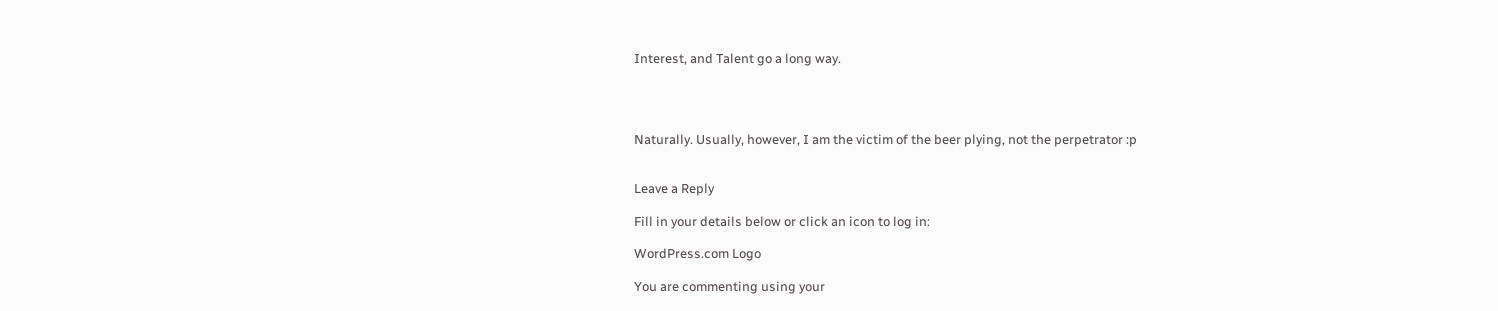Interest, and Talent go a long way.




Naturally. Usually, however, I am the victim of the beer plying, not the perpetrator :p


Leave a Reply

Fill in your details below or click an icon to log in:

WordPress.com Logo

You are commenting using your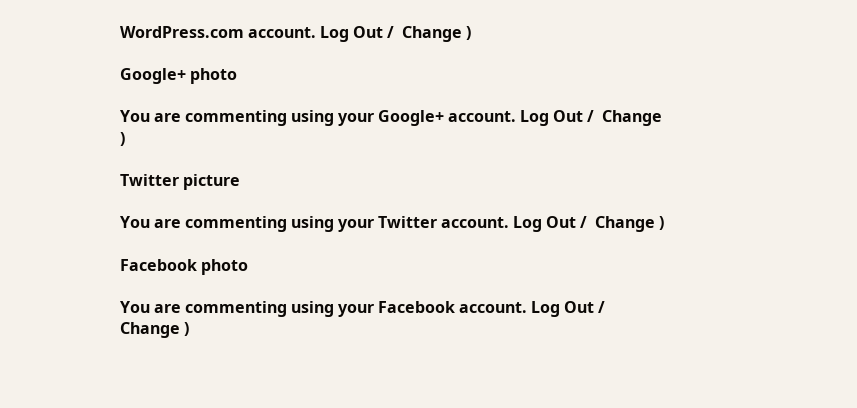WordPress.com account. Log Out /  Change )

Google+ photo

You are commenting using your Google+ account. Log Out /  Change )

Twitter picture

You are commenting using your Twitter account. Log Out /  Change )

Facebook photo

You are commenting using your Facebook account. Log Out /  Change )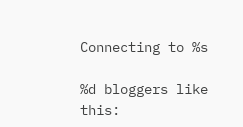Connecting to %s

%d bloggers like this: